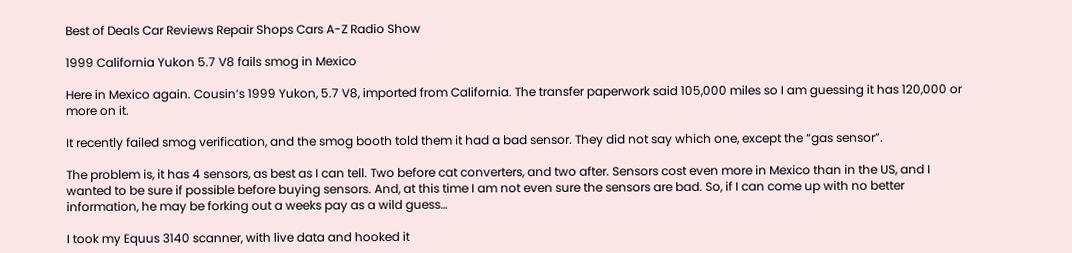Best of Deals Car Reviews Repair Shops Cars A-Z Radio Show

1999 California Yukon 5.7 V8 fails smog in Mexico

Here in Mexico again. Cousin’s 1999 Yukon, 5.7 V8, imported from California. The transfer paperwork said 105,000 miles so I am guessing it has 120,000 or more on it.

It recently failed smog verification, and the smog booth told them it had a bad sensor. They did not say which one, except the “gas sensor”.

The problem is, it has 4 sensors, as best as I can tell. Two before cat converters, and two after. Sensors cost even more in Mexico than in the US, and I wanted to be sure if possible before buying sensors. And, at this time I am not even sure the sensors are bad. So, if I can come up with no better information, he may be forking out a weeks pay as a wild guess…

I took my Equus 3140 scanner, with live data and hooked it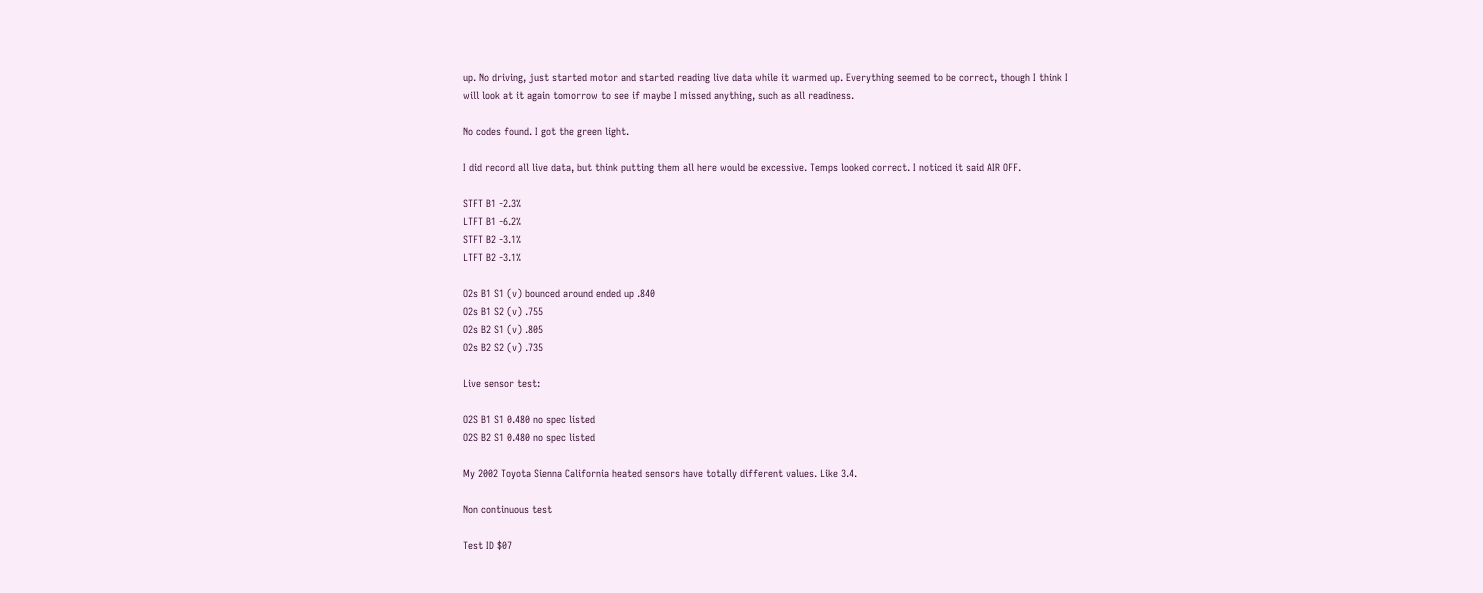up. No driving, just started motor and started reading live data while it warmed up. Everything seemed to be correct, though I think I will look at it again tomorrow to see if maybe I missed anything, such as all readiness.

No codes found. I got the green light.

I did record all live data, but think putting them all here would be excessive. Temps looked correct. I noticed it said AIR OFF.

STFT B1 -2.3%
LTFT B1 -6.2%
STFT B2 -3.1%
LTFT B2 -3.1%

O2s B1 S1 (v) bounced around ended up .840
O2s B1 S2 (v) .755
O2s B2 S1 (v) .805
O2s B2 S2 (v) .735

Live sensor test:

O2S B1 S1 0.480 no spec listed
O2S B2 S1 0.480 no spec listed

My 2002 Toyota Sienna California heated sensors have totally different values. Like 3.4.

Non continuous test

Test ID $07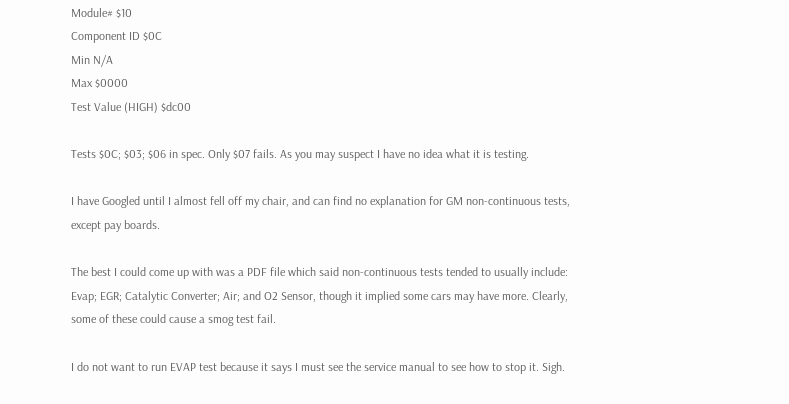Module# $10
Component ID $0C
Min N/A
Max $0000
Test Value (HIGH) $dc00

Tests $0C; $03; $06 in spec. Only $07 fails. As you may suspect I have no idea what it is testing.

I have Googled until I almost fell off my chair, and can find no explanation for GM non-continuous tests, except pay boards.

The best I could come up with was a PDF file which said non-continuous tests tended to usually include: Evap; EGR; Catalytic Converter; Air; and O2 Sensor, though it implied some cars may have more. Clearly, some of these could cause a smog test fail.

I do not want to run EVAP test because it says I must see the service manual to see how to stop it. Sigh.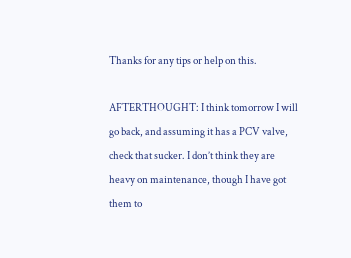Thanks for any tips or help on this.

AFTERTHOUGHT: I think tomorrow I will go back, and assuming it has a PCV valve, check that sucker. I don’t think they are heavy on maintenance, though I have got them to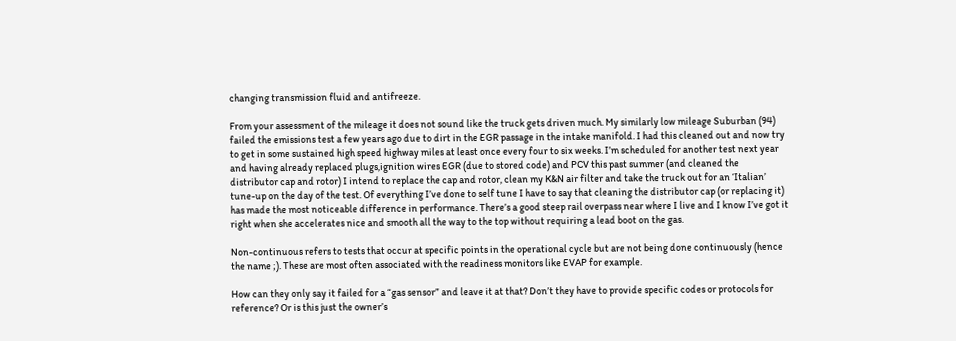changing transmission fluid and antifreeze.

From your assessment of the mileage it does not sound like the truck gets driven much. My similarly low mileage Suburban (94) failed the emissions test a few years ago due to dirt in the EGR passage in the intake manifold. I had this cleaned out and now try to get in some sustained high speed highway miles at least once every four to six weeks. I’m scheduled for another test next year and having already replaced plugs,ignition wires EGR (due to stored code) and PCV this past summer (and cleaned the distributor cap and rotor) I intend to replace the cap and rotor, clean my K&N air filter and take the truck out for an ‘Italian’ tune-up on the day of the test. Of everything I’ve done to self tune I have to say that cleaning the distributor cap (or replacing it) has made the most noticeable difference in performance. There’s a good steep rail overpass near where I live and I know I’ve got it right when she accelerates nice and smooth all the way to the top without requiring a lead boot on the gas.

Non-continuous refers to tests that occur at specific points in the operational cycle but are not being done continuously (hence the name ;). These are most often associated with the readiness monitors like EVAP for example.

How can they only say it failed for a “gas sensor” and leave it at that? Don’t they have to provide specific codes or protocols for reference? Or is this just the owner’s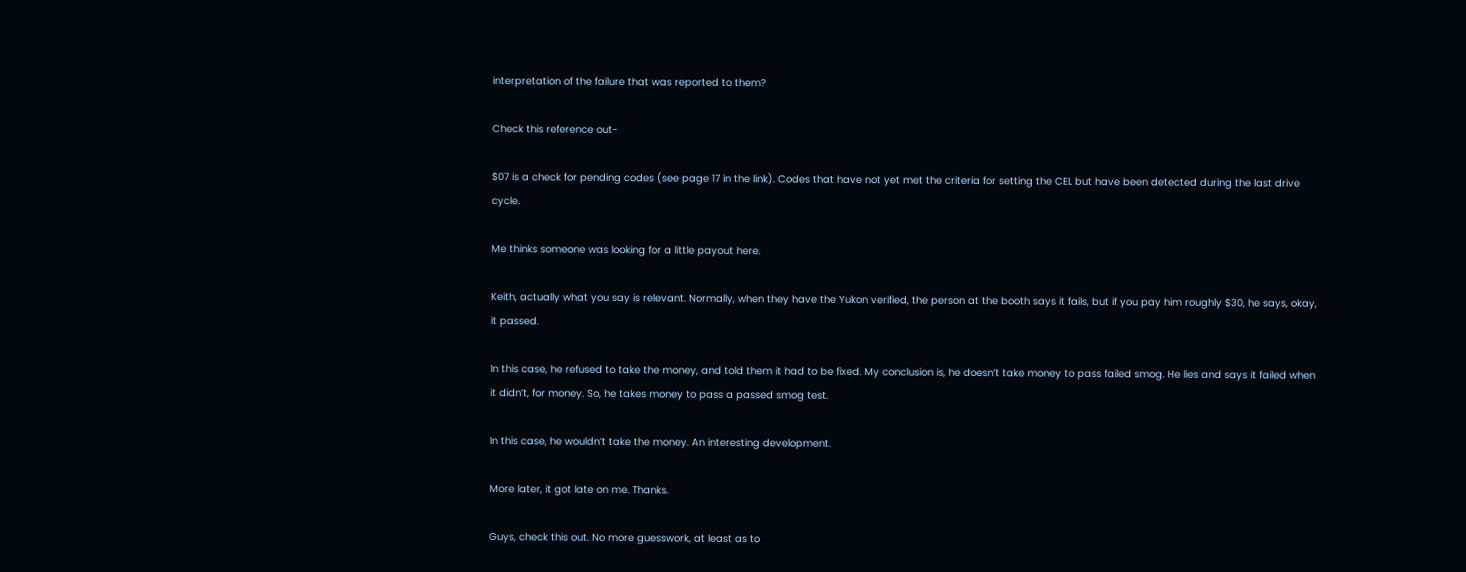interpretation of the failure that was reported to them?

Check this reference out-

$07 is a check for pending codes (see page 17 in the link). Codes that have not yet met the criteria for setting the CEL but have been detected during the last drive cycle.

Me thinks someone was looking for a little payout here.

Keith, actually what you say is relevant. Normally, when they have the Yukon verified, the person at the booth says it fails, but if you pay him roughly $30, he says, okay, it passed.

In this case, he refused to take the money, and told them it had to be fixed. My conclusion is, he doesn’t take money to pass failed smog. He lies and says it failed when it didn’t, for money. So, he takes money to pass a passed smog test.

In this case, he wouldn’t take the money. An interesting development.

More later, it got late on me. Thanks.

Guys, check this out. No more guesswork, at least as to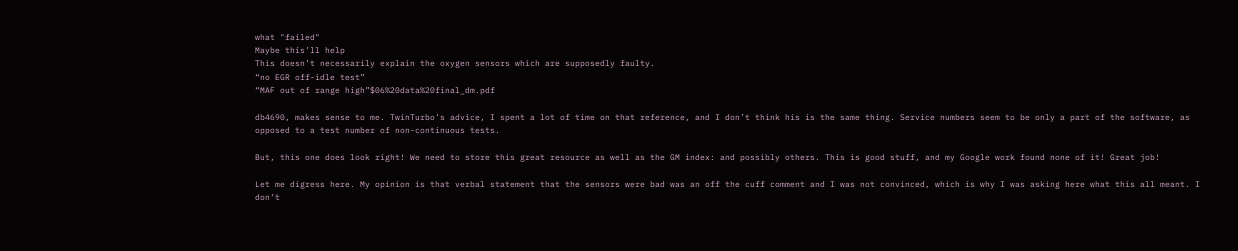what "failed"
Maybe this’ll help
This doesn’t necessarily explain the oxygen sensors which are supposedly faulty.
“no EGR off-idle test”
“MAF out of range high”$06%20data%20final_dm.pdf

db4690, makes sense to me. TwinTurbo’s advice, I spent a lot of time on that reference, and I don’t think his is the same thing. Service numbers seem to be only a part of the software, as opposed to a test number of non-continuous tests.

But, this one does look right! We need to store this great resource as well as the GM index: and possibly others. This is good stuff, and my Google work found none of it! Great job!

Let me digress here. My opinion is that verbal statement that the sensors were bad was an off the cuff comment and I was not convinced, which is why I was asking here what this all meant. I don’t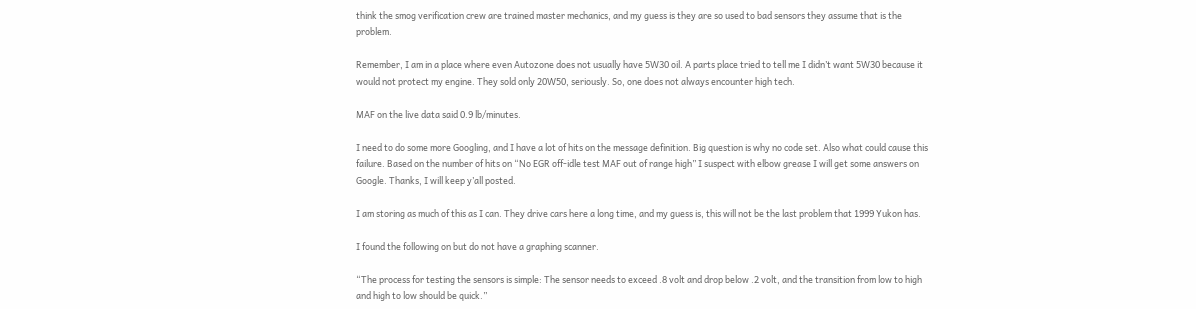think the smog verification crew are trained master mechanics, and my guess is they are so used to bad sensors they assume that is the problem.

Remember, I am in a place where even Autozone does not usually have 5W30 oil. A parts place tried to tell me I didn’t want 5W30 because it would not protect my engine. They sold only 20W50, seriously. So, one does not always encounter high tech.

MAF on the live data said 0.9 lb/minutes.

I need to do some more Googling, and I have a lot of hits on the message definition. Big question is why no code set. Also what could cause this failure. Based on the number of hits on “No EGR off-idle test MAF out of range high” I suspect with elbow grease I will get some answers on Google. Thanks, I will keep y’all posted.

I am storing as much of this as I can. They drive cars here a long time, and my guess is, this will not be the last problem that 1999 Yukon has.

I found the following on but do not have a graphing scanner.

“The process for testing the sensors is simple: The sensor needs to exceed .8 volt and drop below .2 volt, and the transition from low to high and high to low should be quick.”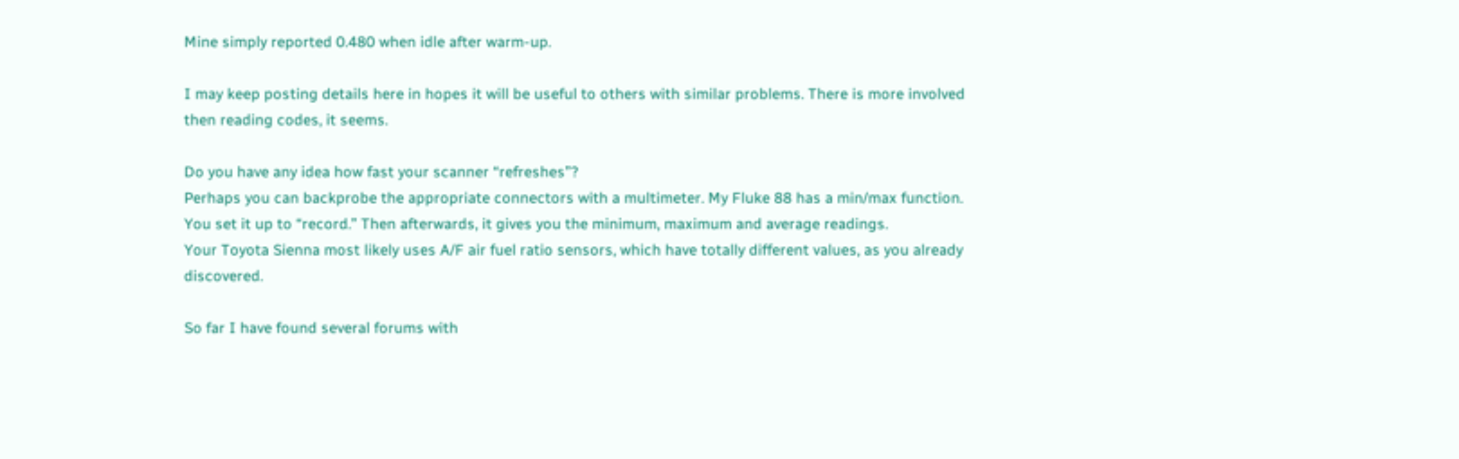Mine simply reported 0.480 when idle after warm-up.

I may keep posting details here in hopes it will be useful to others with similar problems. There is more involved then reading codes, it seems.

Do you have any idea how fast your scanner “refreshes”?
Perhaps you can backprobe the appropriate connectors with a multimeter. My Fluke 88 has a min/max function. You set it up to “record.” Then afterwards, it gives you the minimum, maximum and average readings.
Your Toyota Sienna most likely uses A/F air fuel ratio sensors, which have totally different values, as you already discovered.

So far I have found several forums with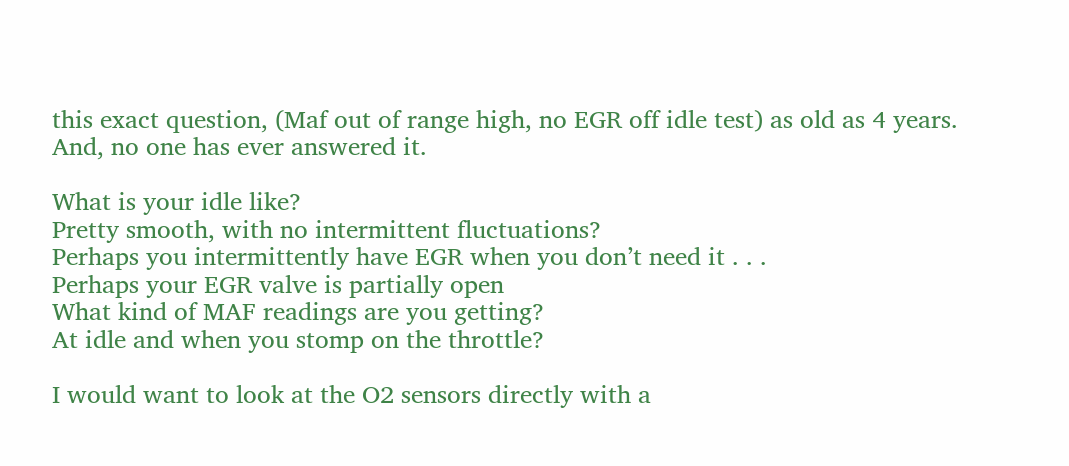this exact question, (Maf out of range high, no EGR off idle test) as old as 4 years. And, no one has ever answered it.

What is your idle like?
Pretty smooth, with no intermittent fluctuations?
Perhaps you intermittently have EGR when you don’t need it . . .
Perhaps your EGR valve is partially open
What kind of MAF readings are you getting?
At idle and when you stomp on the throttle?

I would want to look at the O2 sensors directly with a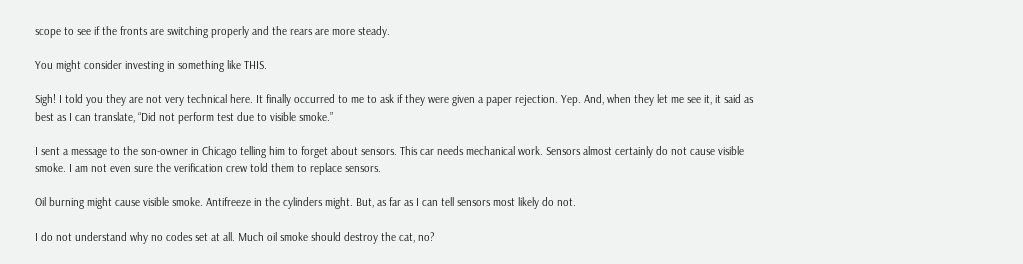scope to see if the fronts are switching properly and the rears are more steady.

You might consider investing in something like THIS.

Sigh! I told you they are not very technical here. It finally occurred to me to ask if they were given a paper rejection. Yep. And, when they let me see it, it said as best as I can translate, “Did not perform test due to visible smoke.”

I sent a message to the son-owner in Chicago telling him to forget about sensors. This car needs mechanical work. Sensors almost certainly do not cause visible smoke. I am not even sure the verification crew told them to replace sensors.

Oil burning might cause visible smoke. Antifreeze in the cylinders might. But, as far as I can tell sensors most likely do not.

I do not understand why no codes set at all. Much oil smoke should destroy the cat, no?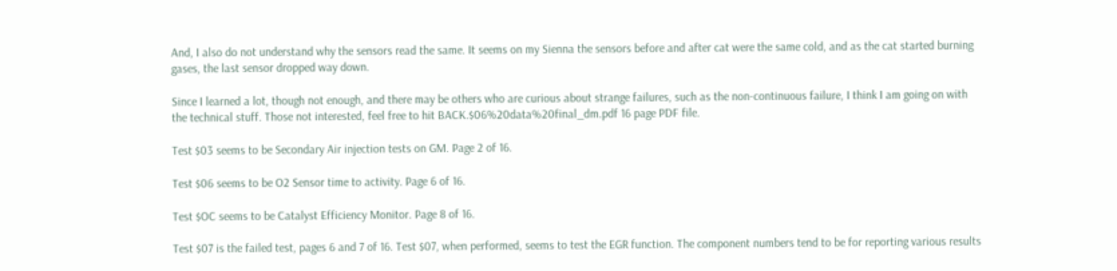And, I also do not understand why the sensors read the same. It seems on my Sienna the sensors before and after cat were the same cold, and as the cat started burning gases, the last sensor dropped way down.

Since I learned a lot, though not enough, and there may be others who are curious about strange failures, such as the non-continuous failure, I think I am going on with the technical stuff. Those not interested, feel free to hit BACK.$06%20data%20final_dm.pdf 16 page PDF file.

Test $03 seems to be Secondary Air injection tests on GM. Page 2 of 16.

Test $06 seems to be O2 Sensor time to activity. Page 6 of 16.

Test $OC seems to be Catalyst Efficiency Monitor. Page 8 of 16.

Test $07 is the failed test, pages 6 and 7 of 16. Test $07, when performed, seems to test the EGR function. The component numbers tend to be for reporting various results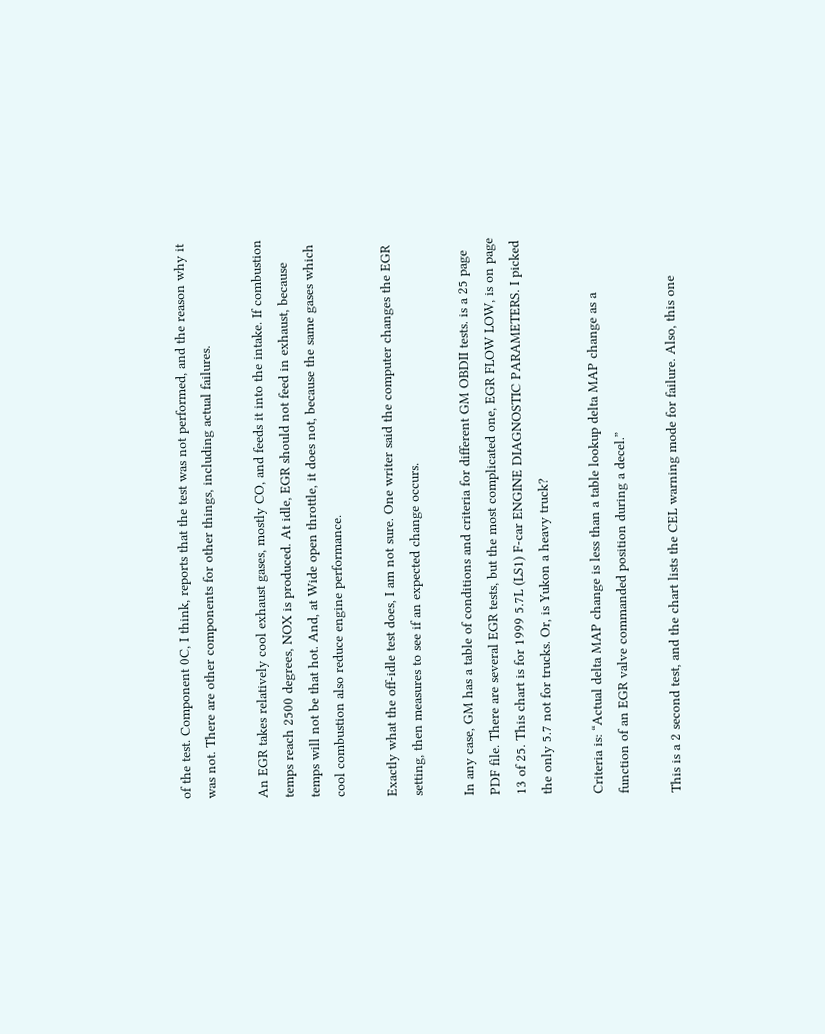of the test. Component 0C, I think, reports that the test was not performed, and the reason why it was not. There are other components for other things, including actual failures.

An EGR takes relatively cool exhaust gases, mostly CO, and feeds it into the intake. If combustion temps reach 2500 degrees, NOX is produced. At idle, EGR should not feed in exhaust, because temps will not be that hot. And, at Wide open throttle, it does not, because the same gases which cool combustion also reduce engine performance.

Exactly what the off-idle test does, I am not sure. One writer said the computer changes the EGR setting, then measures to see if an expected change occurs.

In any case, GM has a table of conditions and criteria for different GM OBDII tests. is a 25 page PDF file. There are several EGR tests, but the most complicated one, EGR FLOW LOW, is on page 13 of 25. This chart is for 1999 5.7L (LS1) F-car ENGINE DIAGNOSTIC PARAMETERS. I picked the only 5.7 not for trucks. Or, is Yukon a heavy truck?

Criteria is: “Actual delta MAP change is less than a table lookup delta MAP change as a
function of an EGR valve commanded position during a decel.”

This is a 2 second test, and the chart lists the CEL warning mode for failure. Also, this one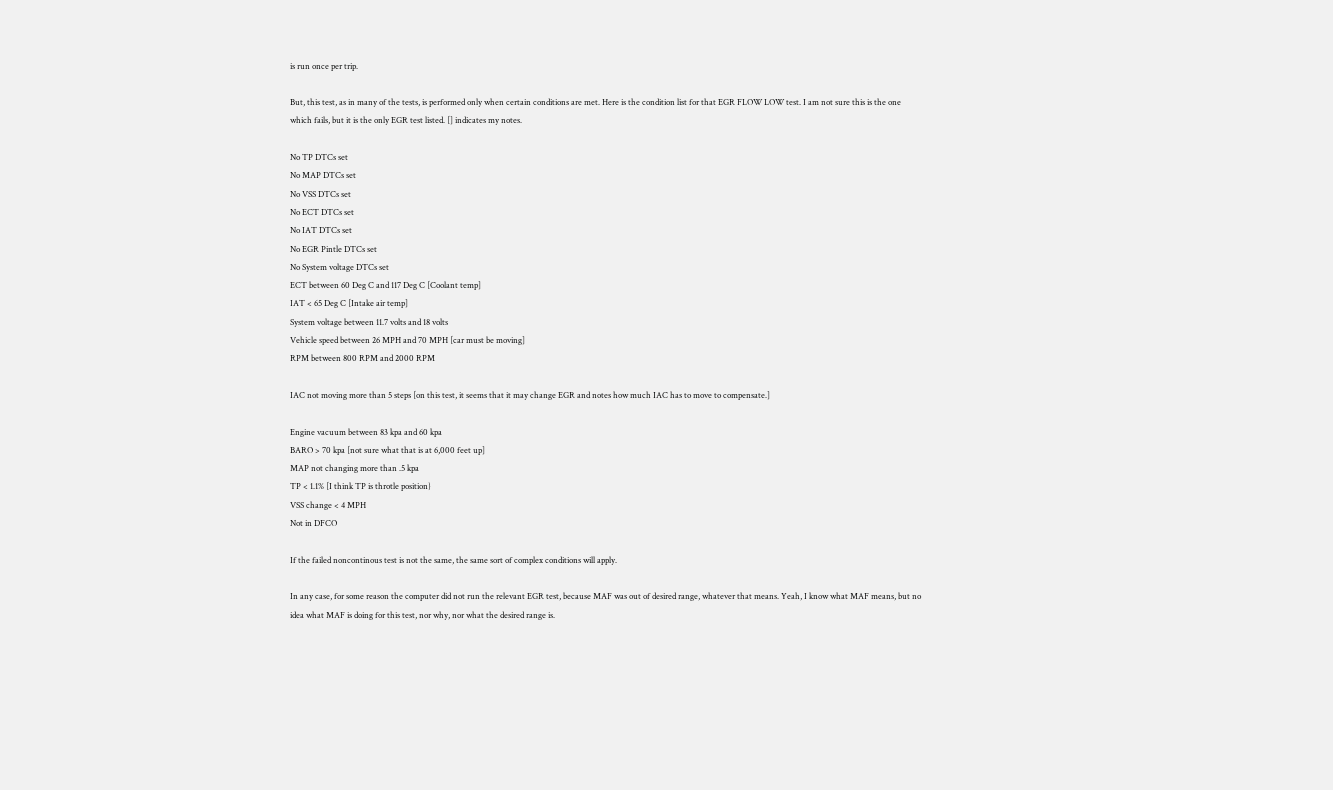is run once per trip.

But, this test, as in many of the tests, is performed only when certain conditions are met. Here is the condition list for that EGR FLOW LOW test. I am not sure this is the one which fails, but it is the only EGR test listed. [] indicates my notes.

No TP DTCs set
No MAP DTCs set
No VSS DTCs set
No ECT DTCs set
No IAT DTCs set
No EGR Pintle DTCs set
No System voltage DTCs set
ECT between 60 Deg C and 117 Deg C [Coolant temp]
IAT < 65 Deg C [Intake air temp]
System voltage between 11.7 volts and 18 volts
Vehicle speed between 26 MPH and 70 MPH [car must be moving]
RPM between 800 RPM and 2000 RPM

IAC not moving more than 5 steps [on this test, it seems that it may change EGR and notes how much IAC has to move to compensate.]

Engine vacuum between 83 kpa and 60 kpa
BARO > 70 kpa [not sure what that is at 6,000 feet up]
MAP not changing more than .5 kpa
TP < 1.1% [I think TP is throtle position}
VSS change < 4 MPH
Not in DFCO

If the failed noncontinous test is not the same, the same sort of complex conditions will apply.

In any case, for some reason the computer did not run the relevant EGR test, because MAF was out of desired range, whatever that means. Yeah, I know what MAF means, but no idea what MAF is doing for this test, nor why, nor what the desired range is.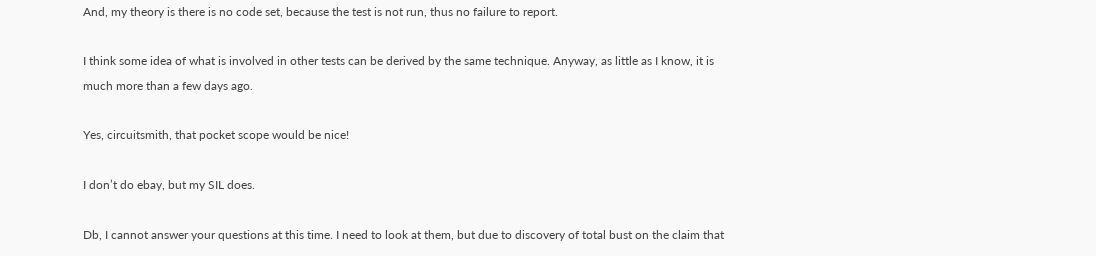And, my theory is there is no code set, because the test is not run, thus no failure to report.

I think some idea of what is involved in other tests can be derived by the same technique. Anyway, as little as I know, it is much more than a few days ago.

Yes, circuitsmith, that pocket scope would be nice!

I don’t do ebay, but my SIL does.

Db, I cannot answer your questions at this time. I need to look at them, but due to discovery of total bust on the claim that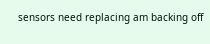sensors need replacing am backing off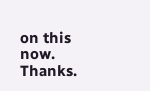on this now. Thanks.